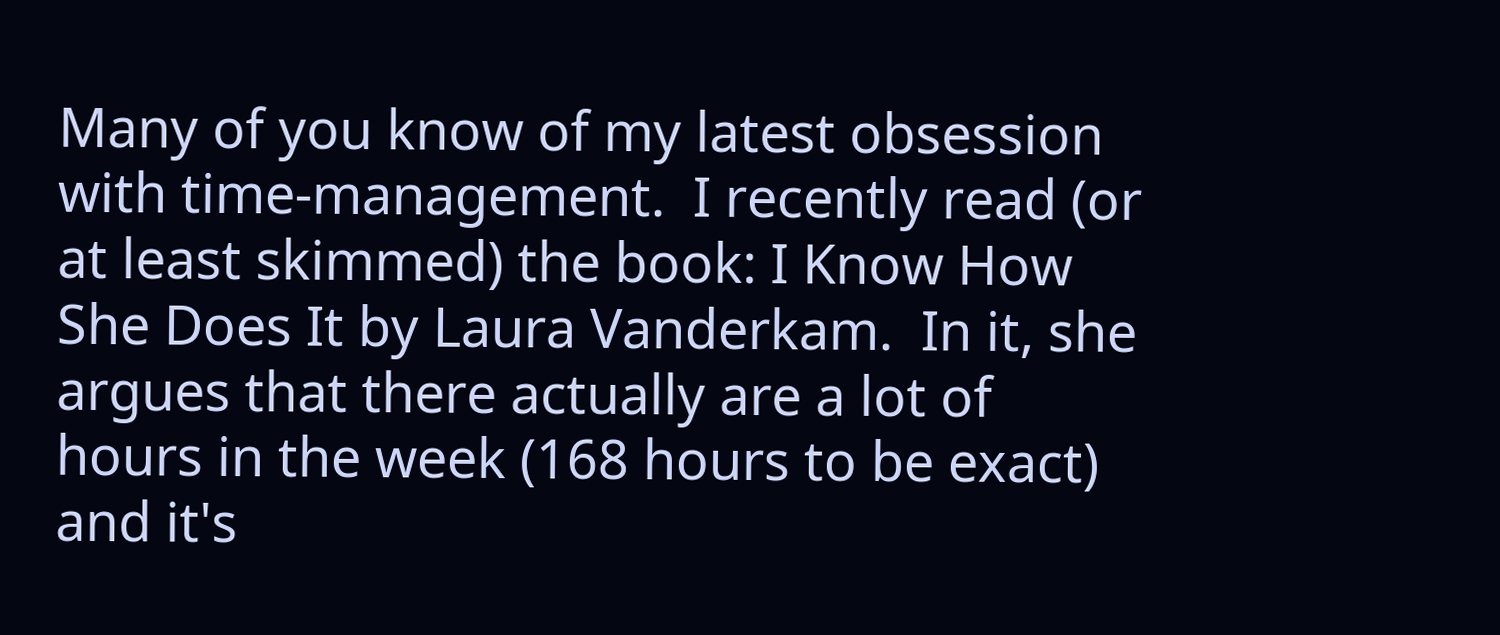Many of you know of my latest obsession with time-management.  I recently read (or at least skimmed) the book: I Know How She Does It by Laura Vanderkam.  In it, she argues that there actually are a lot of hours in the week (168 hours to be exact) and it's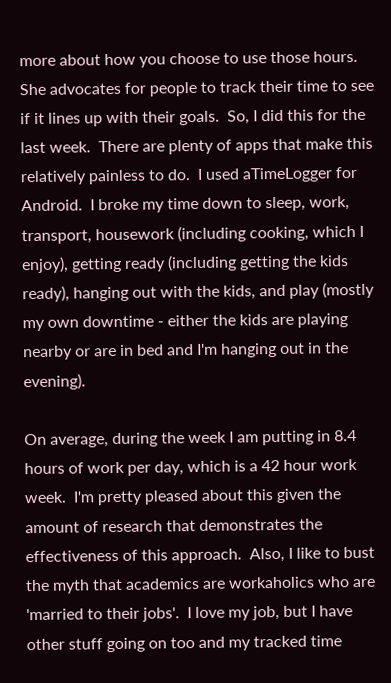more about how you choose to use those hours.  She advocates for people to track their time to see if it lines up with their goals.  So, I did this for the last week.  There are plenty of apps that make this relatively painless to do.  I used aTimeLogger for Android.  I broke my time down to sleep, work, transport, housework (including cooking, which I enjoy), getting ready (including getting the kids ready), hanging out with the kids, and play (mostly my own downtime - either the kids are playing nearby or are in bed and I'm hanging out in the evening).

On average, during the week I am putting in 8.4 hours of work per day, which is a 42 hour work week.  I'm pretty pleased about this given the amount of research that demonstrates the effectiveness of this approach.  Also, I like to bust the myth that academics are workaholics who are 'married to their jobs'.  I love my job, but I have other stuff going on too and my tracked time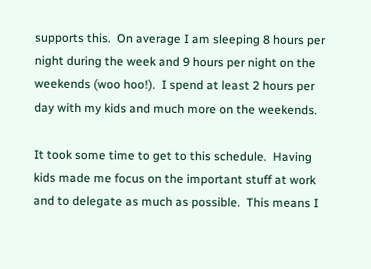supports this.  On average I am sleeping 8 hours per night during the week and 9 hours per night on the weekends (woo hoo!).  I spend at least 2 hours per day with my kids and much more on the weekends.

It took some time to get to this schedule.  Having kids made me focus on the important stuff at work and to delegate as much as possible.  This means I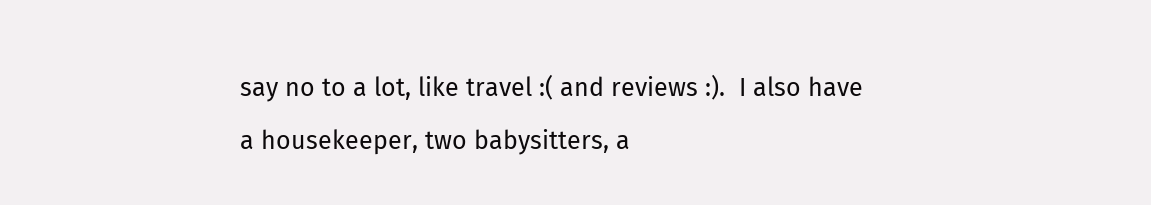say no to a lot, like travel :( and reviews :).  I also have a housekeeper, two babysitters, a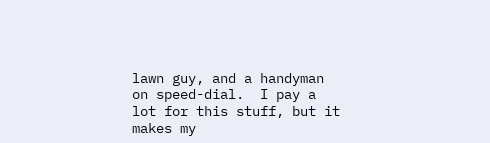lawn guy, and a handyman on speed-dial.  I pay a lot for this stuff, but it makes my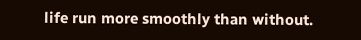life run more smoothly than without.